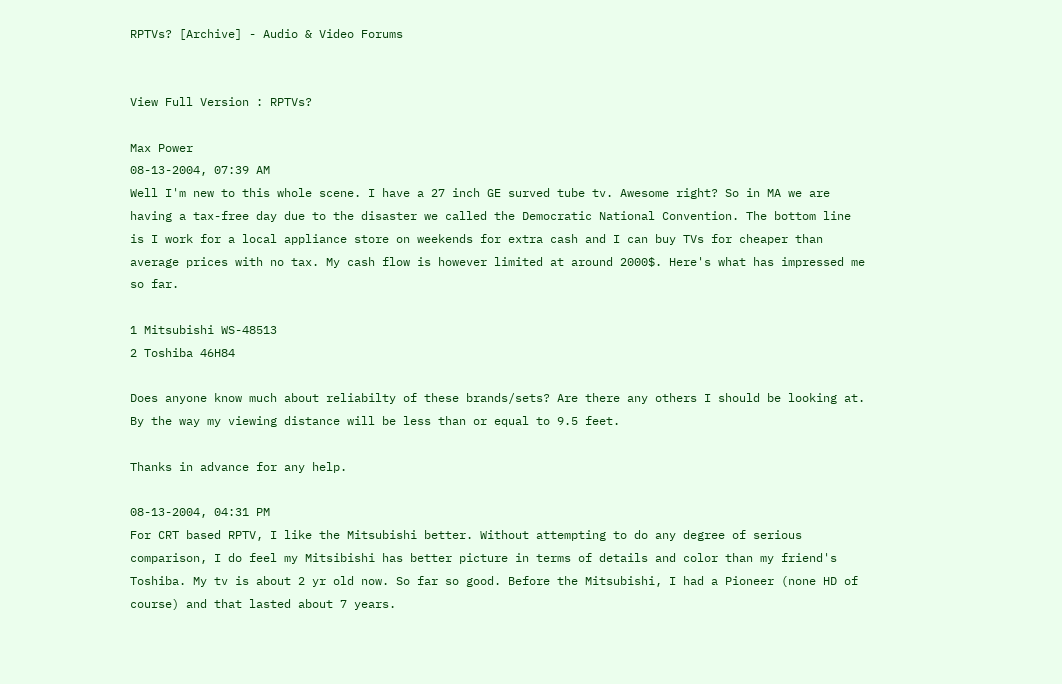RPTVs? [Archive] - Audio & Video Forums


View Full Version : RPTVs?

Max Power
08-13-2004, 07:39 AM
Well I'm new to this whole scene. I have a 27 inch GE surved tube tv. Awesome right? So in MA we are having a tax-free day due to the disaster we called the Democratic National Convention. The bottom line is I work for a local appliance store on weekends for extra cash and I can buy TVs for cheaper than average prices with no tax. My cash flow is however limited at around 2000$. Here's what has impressed me so far.

1 Mitsubishi WS-48513
2 Toshiba 46H84

Does anyone know much about reliabilty of these brands/sets? Are there any others I should be looking at. By the way my viewing distance will be less than or equal to 9.5 feet.

Thanks in advance for any help.

08-13-2004, 04:31 PM
For CRT based RPTV, I like the Mitsubishi better. Without attempting to do any degree of serious comparison, I do feel my Mitsibishi has better picture in terms of details and color than my friend's Toshiba. My tv is about 2 yr old now. So far so good. Before the Mitsubishi, I had a Pioneer (none HD of course) and that lasted about 7 years.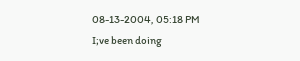08-13-2004, 05:18 PM
I;ve been doing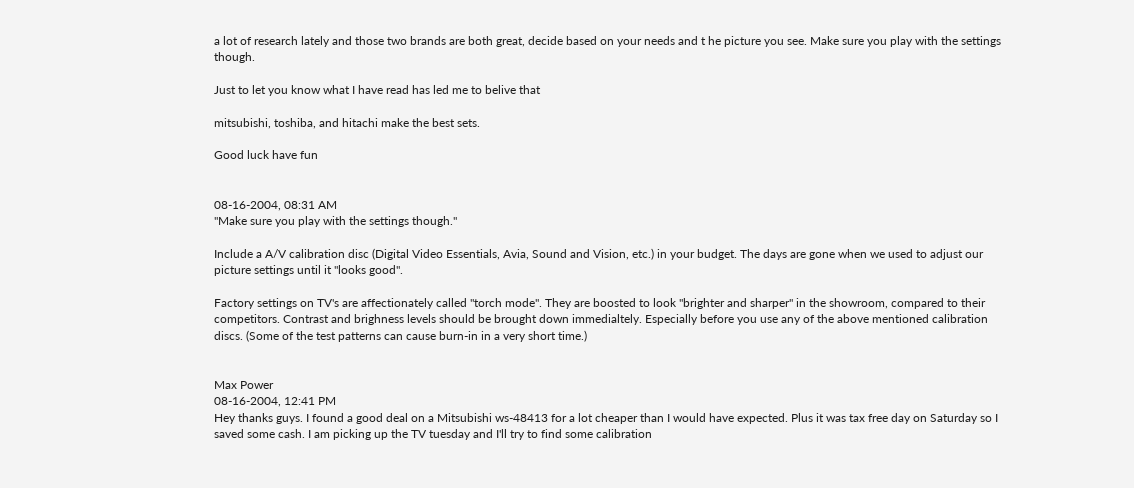a lot of research lately and those two brands are both great, decide based on your needs and t he picture you see. Make sure you play with the settings though.

Just to let you know what I have read has led me to belive that

mitsubishi, toshiba, and hitachi make the best sets.

Good luck have fun


08-16-2004, 08:31 AM
"Make sure you play with the settings though."

Include a A/V calibration disc (Digital Video Essentials, Avia, Sound and Vision, etc.) in your budget. The days are gone when we used to adjust our picture settings until it "looks good".

Factory settings on TV's are affectionately called "torch mode". They are boosted to look "brighter and sharper" in the showroom, compared to their competitors. Contrast and brighness levels should be brought down immedialtely. Especially before you use any of the above mentioned calibration discs. (Some of the test patterns can cause burn-in in a very short time.)


Max Power
08-16-2004, 12:41 PM
Hey thanks guys. I found a good deal on a Mitsubishi ws-48413 for a lot cheaper than I would have expected. Plus it was tax free day on Saturday so I saved some cash. I am picking up the TV tuesday and I'll try to find some calibration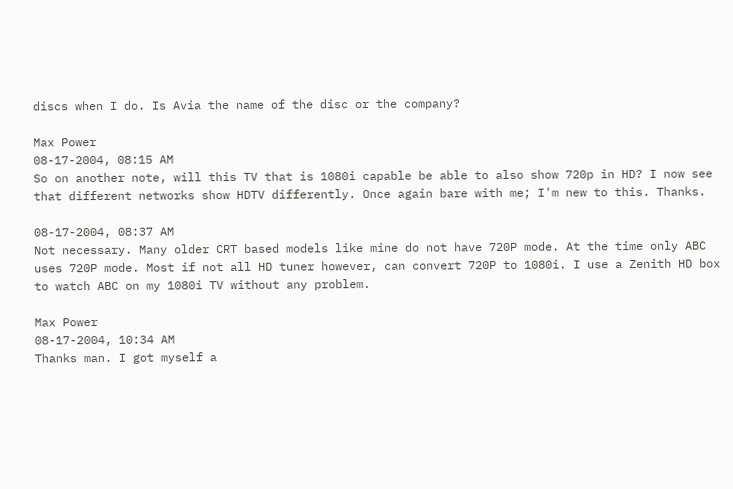discs when I do. Is Avia the name of the disc or the company?

Max Power
08-17-2004, 08:15 AM
So on another note, will this TV that is 1080i capable be able to also show 720p in HD? I now see that different networks show HDTV differently. Once again bare with me; I'm new to this. Thanks.

08-17-2004, 08:37 AM
Not necessary. Many older CRT based models like mine do not have 720P mode. At the time only ABC uses 720P mode. Most if not all HD tuner however, can convert 720P to 1080i. I use a Zenith HD box to watch ABC on my 1080i TV without any problem.

Max Power
08-17-2004, 10:34 AM
Thanks man. I got myself a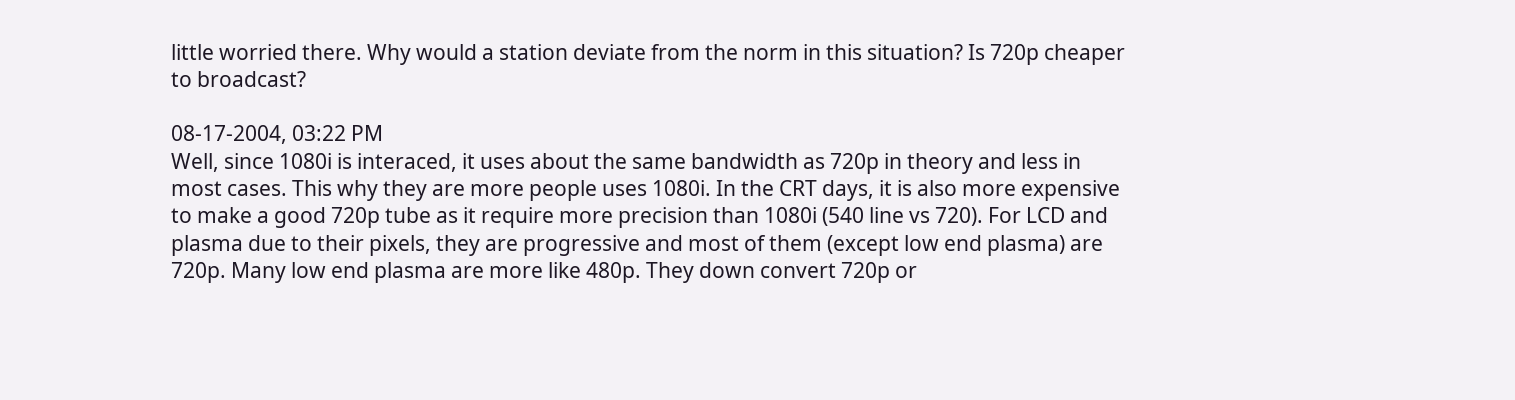little worried there. Why would a station deviate from the norm in this situation? Is 720p cheaper to broadcast?

08-17-2004, 03:22 PM
Well, since 1080i is interaced, it uses about the same bandwidth as 720p in theory and less in most cases. This why they are more people uses 1080i. In the CRT days, it is also more expensive to make a good 720p tube as it require more precision than 1080i (540 line vs 720). For LCD and plasma due to their pixels, they are progressive and most of them (except low end plasma) are 720p. Many low end plasma are more like 480p. They down convert 720p or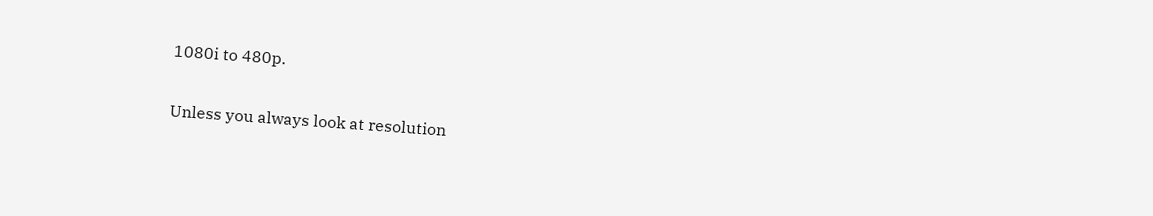1080i to 480p.

Unless you always look at resolution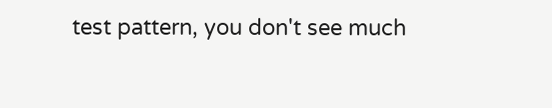test pattern, you don't see much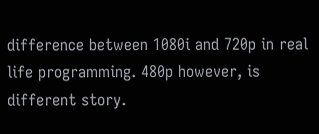difference between 1080i and 720p in real life programming. 480p however, is different story.